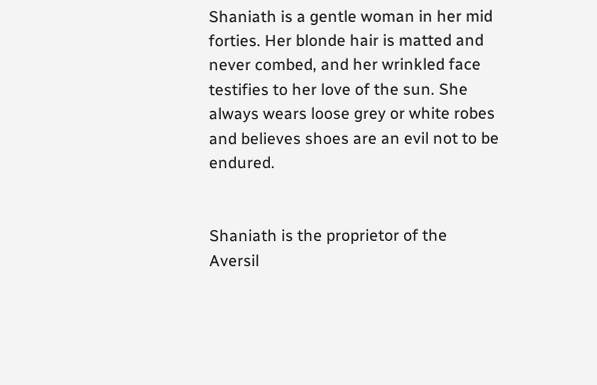Shaniath is a gentle woman in her mid forties. Her blonde hair is matted and never combed, and her wrinkled face testifies to her love of the sun. She always wears loose grey or white robes and believes shoes are an evil not to be endured.


Shaniath is the proprietor of the Aversil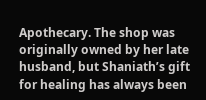Apothecary. The shop was originally owned by her late husband, but Shaniath’s gift for healing has always been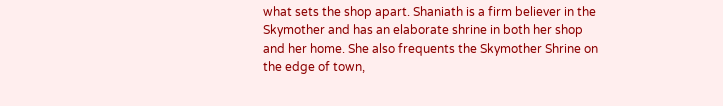what sets the shop apart. Shaniath is a firm believer in the Skymother and has an elaborate shrine in both her shop and her home. She also frequents the Skymother Shrine on the edge of town,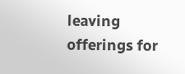leaving offerings for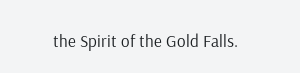the Spirit of the Gold Falls.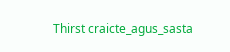Thirst craicte_agus_sasta